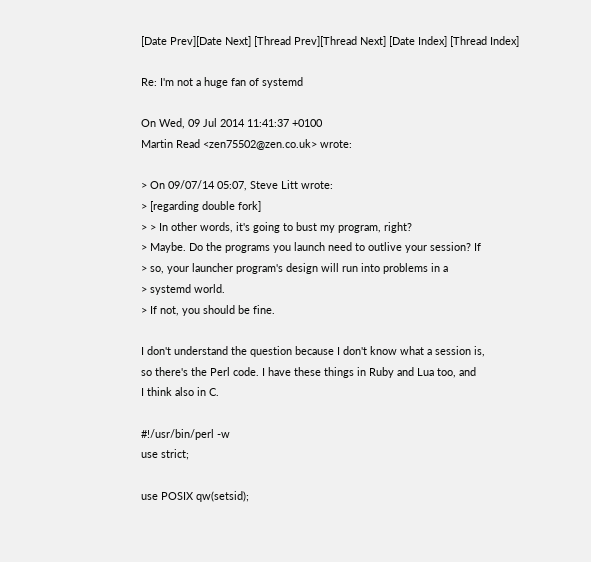[Date Prev][Date Next] [Thread Prev][Thread Next] [Date Index] [Thread Index]

Re: I'm not a huge fan of systemd

On Wed, 09 Jul 2014 11:41:37 +0100
Martin Read <zen75502@zen.co.uk> wrote:

> On 09/07/14 05:07, Steve Litt wrote:
> [regarding double fork]
> > In other words, it's going to bust my program, right?
> Maybe. Do the programs you launch need to outlive your session? If
> so, your launcher program's design will run into problems in a
> systemd world.
> If not, you should be fine.

I don't understand the question because I don't know what a session is,
so there's the Perl code. I have these things in Ruby and Lua too, and
I think also in C.

#!/usr/bin/perl -w
use strict;

use POSIX qw(setsid);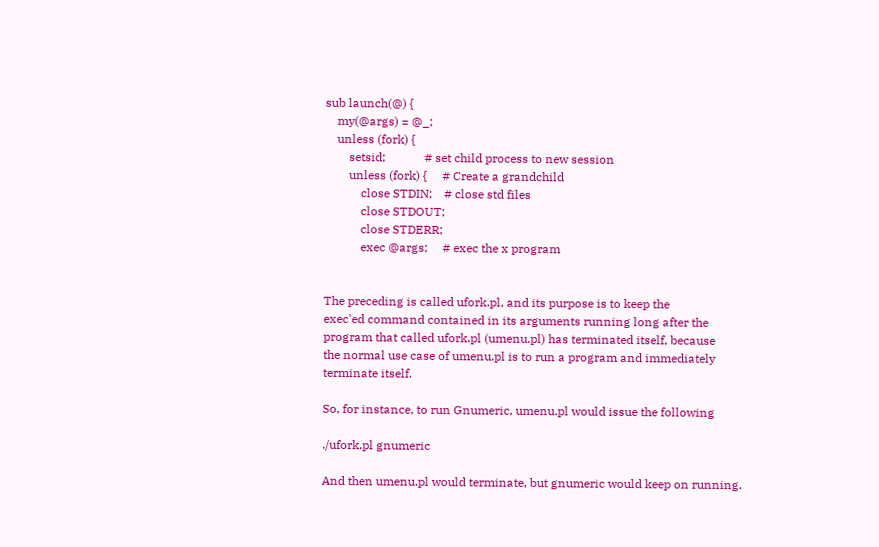sub launch(@) {
    my(@args) = @_;
    unless (fork) {
        setsid;             # set child process to new session
        unless (fork) {     # Create a grandchild
            close STDIN;    # close std files
            close STDOUT;
            close STDERR;
            exec @args;     # exec the x program


The preceding is called ufork.pl, and its purpose is to keep the
exec'ed command contained in its arguments running long after the
program that called ufork.pl (umenu.pl) has terminated itself, because
the normal use case of umenu.pl is to run a program and immediately
terminate itself.

So, for instance, to run Gnumeric, umenu.pl would issue the following

./ufork.pl gnumeric

And then umenu.pl would terminate, but gnumeric would keep on running.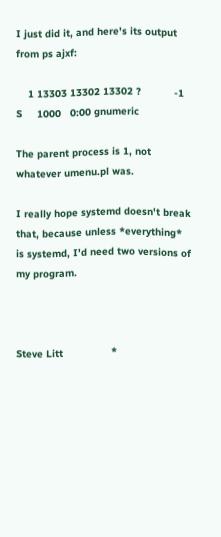I just did it, and here's its output from ps ajxf:

    1 13303 13302 13302 ?           -1 S     1000   0:00 gnumeric

The parent process is 1, not whatever umenu.pl was.

I really hope systemd doesn't break that, because unless *everything*
is systemd, I'd need two versions of my program.



Steve Litt                *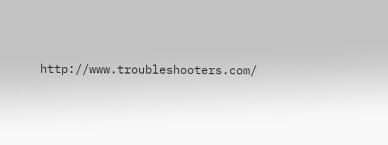http://www.troubleshooters.com/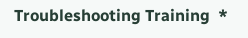Troubleshooting Training  *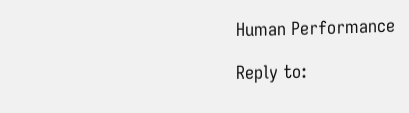Human Performance

Reply to: